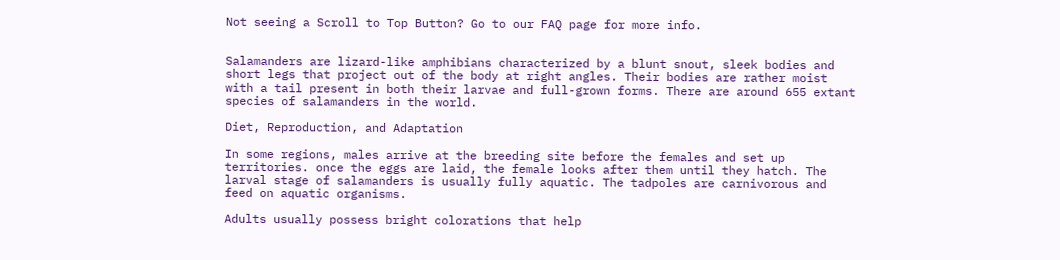Not seeing a Scroll to Top Button? Go to our FAQ page for more info.


Salamanders are lizard-like amphibians characterized by a blunt snout, sleek bodies and short legs that project out of the body at right angles. Their bodies are rather moist with a tail present in both their larvae and full-grown forms. There are around 655 extant species of salamanders in the world.

Diet, Reproduction, and Adaptation

In some regions, males arrive at the breeding site before the females and set up territories. once the eggs are laid, the female looks after them until they hatch. The larval stage of salamanders is usually fully aquatic. The tadpoles are carnivorous and feed on aquatic organisms.

Adults usually possess bright colorations that help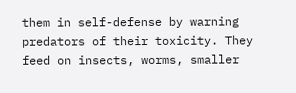them in self-defense by warning predators of their toxicity. They feed on insects, worms, smaller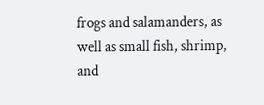frogs and salamanders, as well as small fish, shrimp, and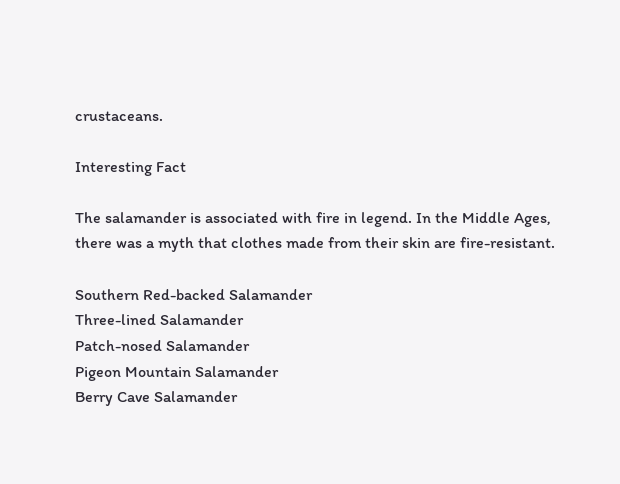crustaceans.

Interesting Fact

The salamander is associated with fire in legend. In the Middle Ages, there was a myth that clothes made from their skin are fire-resistant.

Southern Red-backed Salamander
Three-lined Salamander
Patch-nosed Salamander
Pigeon Mountain Salamander
Berry Cave Salamander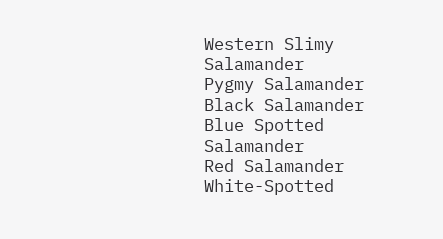Western Slimy Salamander
Pygmy Salamander
Black Salamander
Blue Spotted Salamander
Red Salamander
White-Spotted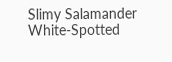Slimy Salamander
White-Spotted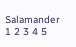Salamander
1 2 3 4 5